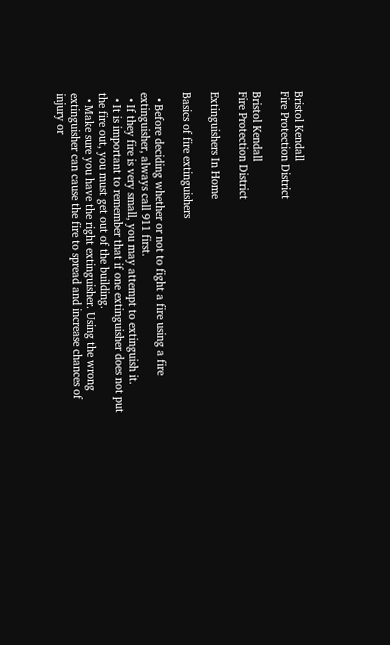Bristol Kendall
Fire Protection District

Bristol Kendall
Fire Protection District

Extinguishers In Home

Basics of fire extinguishers

  • Before deciding whether or not to fight a fire using a fire extinguisher, always call 911 first.
  • If they fire is very small, you may attempt to extinguish it.
  • It is important to remember that if one extinguisher does not put the fire out, you must get out of the building.
  • Make sure you have the right extinguisher. Using the wrong extinguisher can cause the fire to spread and increase chances of injury or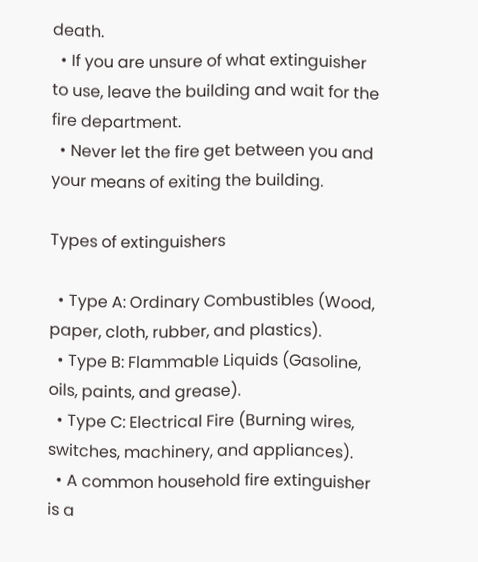death.
  • If you are unsure of what extinguisher to use, leave the building and wait for the fire department.
  • Never let the fire get between you and your means of exiting the building.

Types of extinguishers

  • Type A: Ordinary Combustibles (Wood, paper, cloth, rubber, and plastics).
  • Type B: Flammable Liquids (Gasoline, oils, paints, and grease).
  • Type C: Electrical Fire (Burning wires, switches, machinery, and appliances).
  • A common household fire extinguisher is a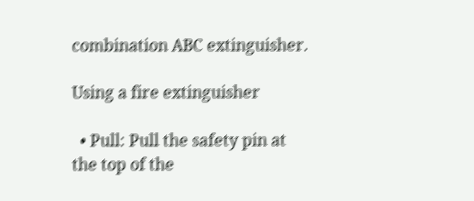combination ABC extinguisher.

Using a fire extinguisher

  • Pull: Pull the safety pin at the top of the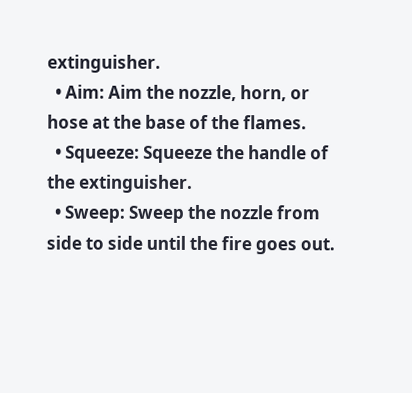extinguisher.
  • Aim: Aim the nozzle, horn, or hose at the base of the flames.
  • Squeeze: Squeeze the handle of the extinguisher.
  • Sweep: Sweep the nozzle from side to side until the fire goes out.